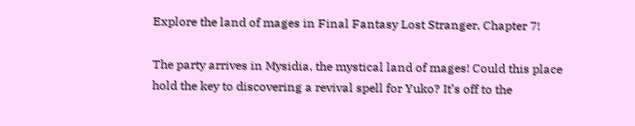Explore the land of mages in Final Fantasy Lost Stranger, Chapter 7!

The party arrives in Mysidia, the mystical land of mages! Could this place hold the key to discovering a revival spell for Yuko? It’s off to the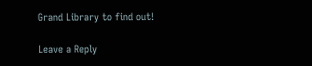Grand Library to find out!

Leave a Reply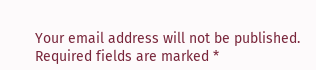Your email address will not be published. Required fields are marked *